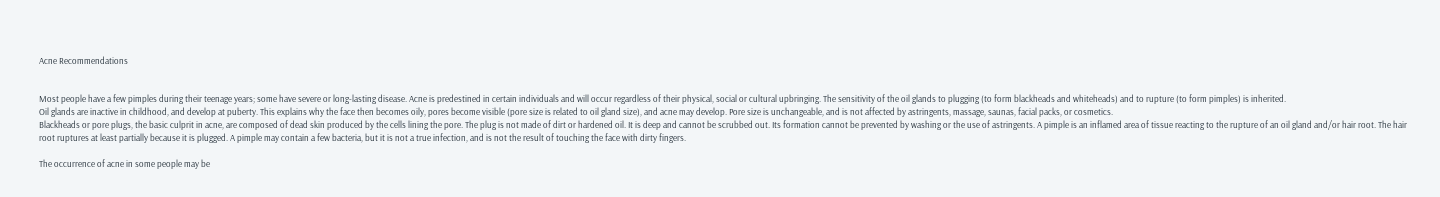Acne Recommendations


Most people have a few pimples during their teenage years; some have severe or long-lasting disease. Acne is predestined in certain individuals and will occur regardless of their physical, social or cultural upbringing. The sensitivity of the oil glands to plugging (to form blackheads and whiteheads) and to rupture (to form pimples) is inherited.
Oil glands are inactive in childhood, and develop at puberty. This explains why the face then becomes oily, pores become visible (pore size is related to oil gland size), and acne may develop. Pore size is unchangeable, and is not affected by astringents, massage, saunas, facial packs, or cosmetics.
Blackheads or pore plugs, the basic culprit in acne, are composed of dead skin produced by the cells lining the pore. The plug is not made of dirt or hardened oil. It is deep and cannot be scrubbed out. Its formation cannot be prevented by washing or the use of astringents. A pimple is an inflamed area of tissue reacting to the rupture of an oil gland and/or hair root. The hair root ruptures at least partially because it is plugged. A pimple may contain a few bacteria, but it is not a true infection, and is not the result of touching the face with dirty fingers.

The occurrence of acne in some people may be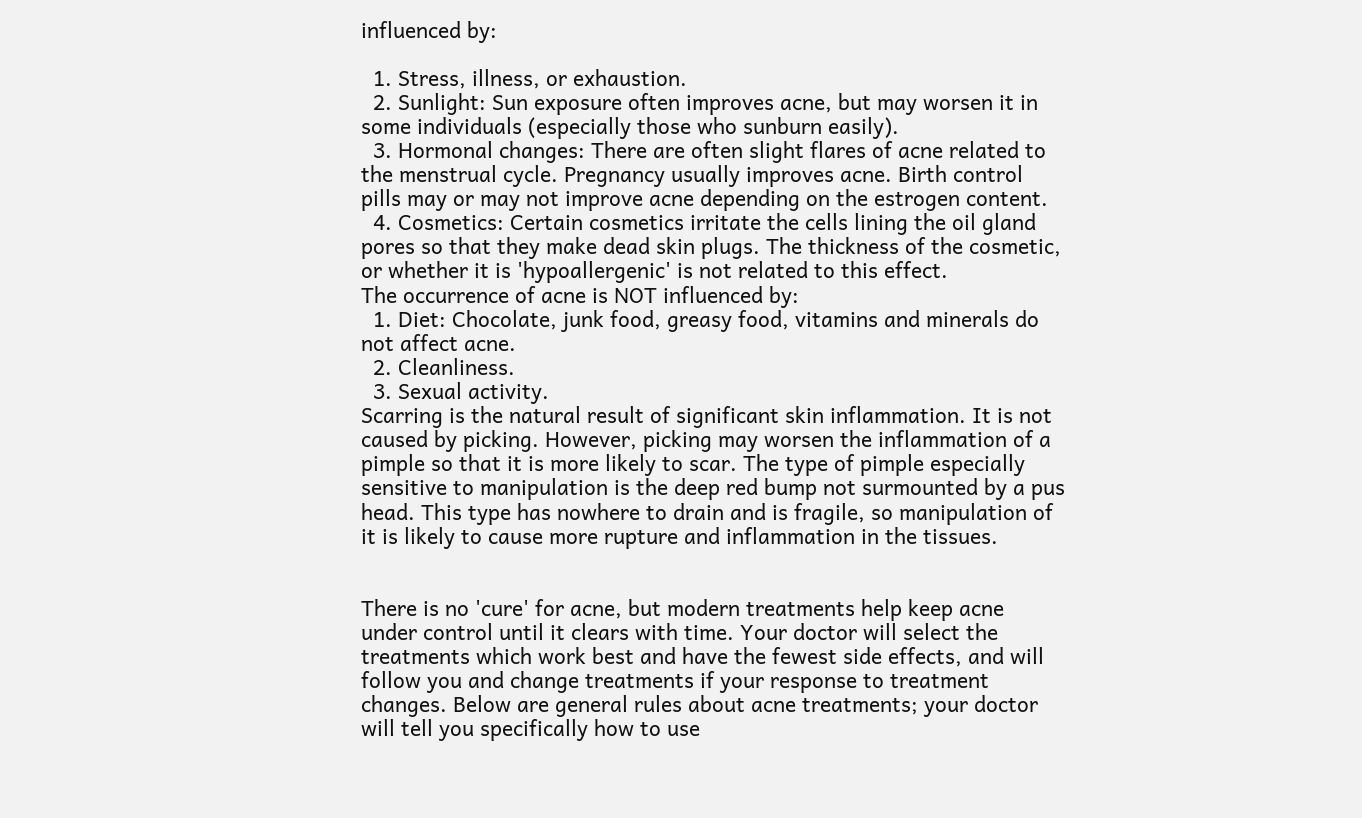influenced by:

  1. Stress, illness, or exhaustion.
  2. Sunlight: Sun exposure often improves acne, but may worsen it in some individuals (especially those who sunburn easily).
  3. Hormonal changes: There are often slight flares of acne related to the menstrual cycle. Pregnancy usually improves acne. Birth control pills may or may not improve acne depending on the estrogen content.
  4. Cosmetics: Certain cosmetics irritate the cells lining the oil gland pores so that they make dead skin plugs. The thickness of the cosmetic, or whether it is 'hypoallergenic' is not related to this effect.
The occurrence of acne is NOT influenced by:
  1. Diet: Chocolate, junk food, greasy food, vitamins and minerals do not affect acne.
  2. Cleanliness.
  3. Sexual activity.
Scarring is the natural result of significant skin inflammation. It is not caused by picking. However, picking may worsen the inflammation of a pimple so that it is more likely to scar. The type of pimple especially sensitive to manipulation is the deep red bump not surmounted by a pus head. This type has nowhere to drain and is fragile, so manipulation of it is likely to cause more rupture and inflammation in the tissues.


There is no 'cure' for acne, but modern treatments help keep acne under control until it clears with time. Your doctor will select the treatments which work best and have the fewest side effects, and will follow you and change treatments if your response to treatment changes. Below are general rules about acne treatments; your doctor will tell you specifically how to use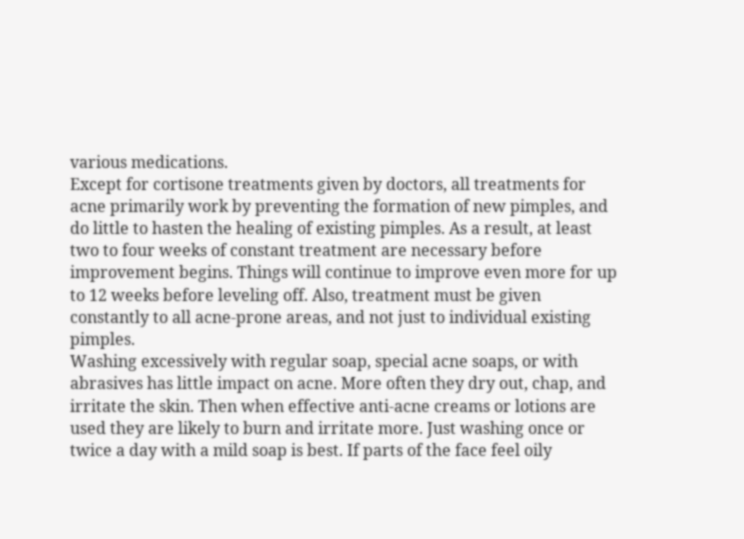various medications.
Except for cortisone treatments given by doctors, all treatments for acne primarily work by preventing the formation of new pimples, and do little to hasten the healing of existing pimples. As a result, at least two to four weeks of constant treatment are necessary before improvement begins. Things will continue to improve even more for up to 12 weeks before leveling off. Also, treatment must be given constantly to all acne-prone areas, and not just to individual existing pimples.
Washing excessively with regular soap, special acne soaps, or with abrasives has little impact on acne. More often they dry out, chap, and irritate the skin. Then when effective anti-acne creams or lotions are used they are likely to burn and irritate more. Just washing once or twice a day with a mild soap is best. If parts of the face feel oily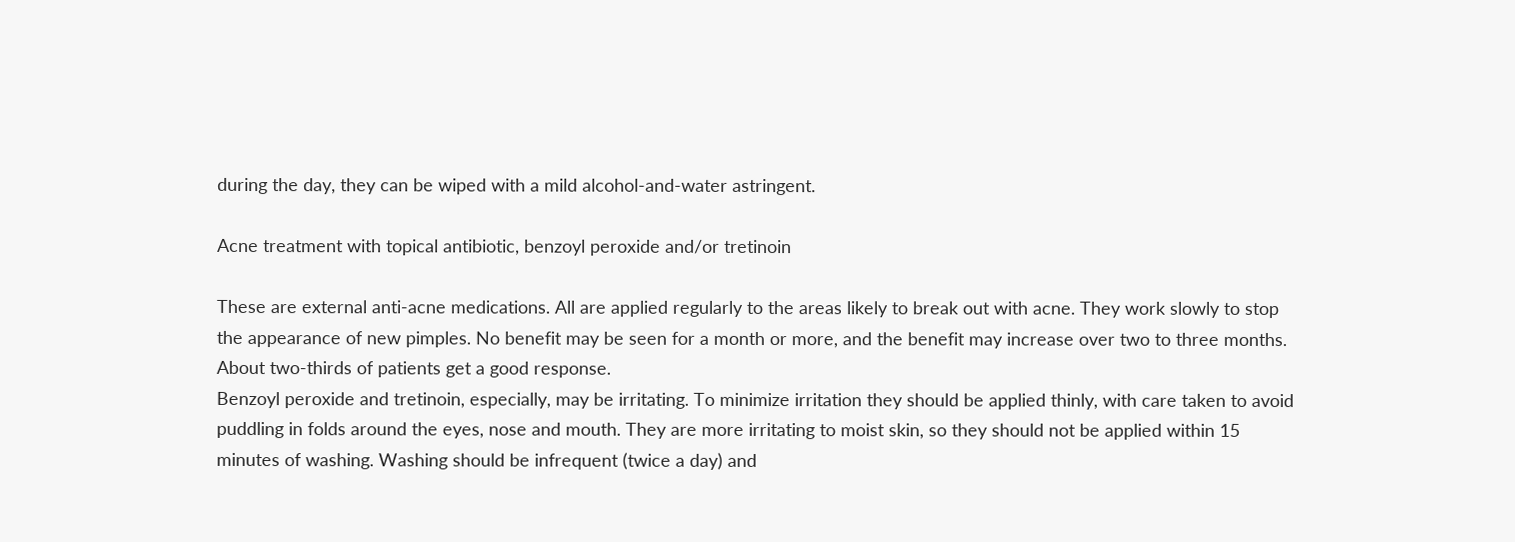during the day, they can be wiped with a mild alcohol-and-water astringent.

Acne treatment with topical antibiotic, benzoyl peroxide and/or tretinoin

These are external anti-acne medications. All are applied regularly to the areas likely to break out with acne. They work slowly to stop the appearance of new pimples. No benefit may be seen for a month or more, and the benefit may increase over two to three months. About two-thirds of patients get a good response.
Benzoyl peroxide and tretinoin, especially, may be irritating. To minimize irritation they should be applied thinly, with care taken to avoid puddling in folds around the eyes, nose and mouth. They are more irritating to moist skin, so they should not be applied within 15 minutes of washing. Washing should be infrequent (twice a day) and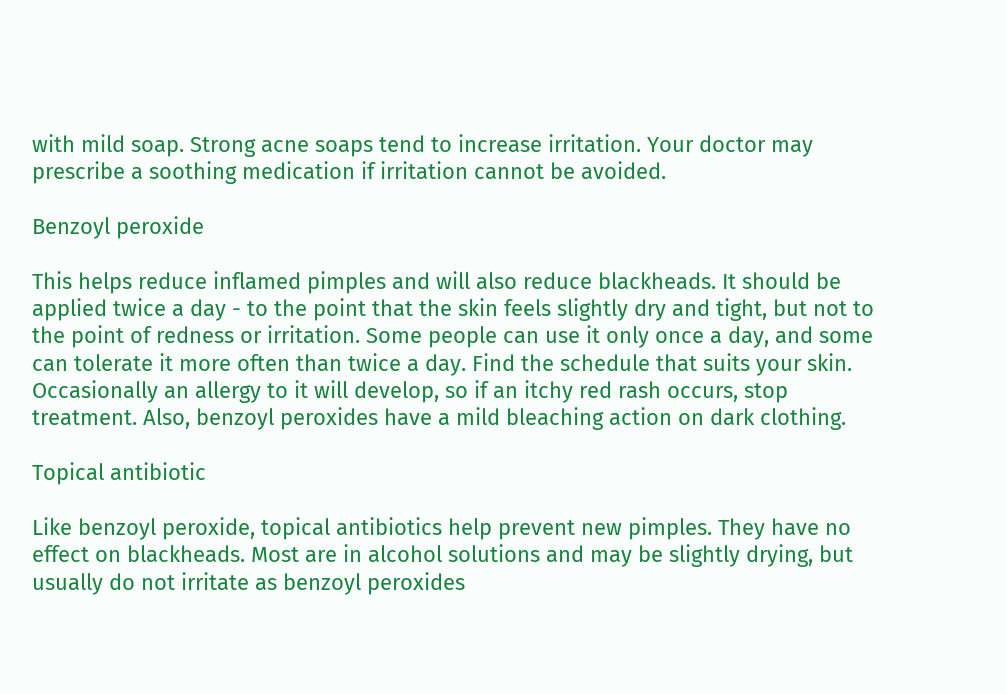with mild soap. Strong acne soaps tend to increase irritation. Your doctor may prescribe a soothing medication if irritation cannot be avoided.

Benzoyl peroxide

This helps reduce inflamed pimples and will also reduce blackheads. It should be applied twice a day - to the point that the skin feels slightly dry and tight, but not to the point of redness or irritation. Some people can use it only once a day, and some can tolerate it more often than twice a day. Find the schedule that suits your skin. Occasionally an allergy to it will develop, so if an itchy red rash occurs, stop treatment. Also, benzoyl peroxides have a mild bleaching action on dark clothing.

Topical antibiotic

Like benzoyl peroxide, topical antibiotics help prevent new pimples. They have no effect on blackheads. Most are in alcohol solutions and may be slightly drying, but usually do not irritate as benzoyl peroxides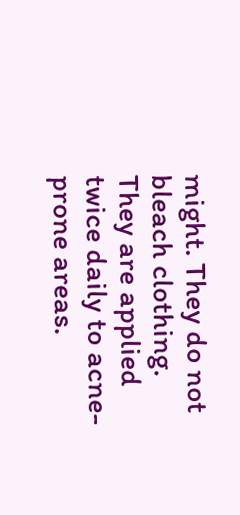might. They do not bleach clothing. They are applied twice daily to acne-prone areas.